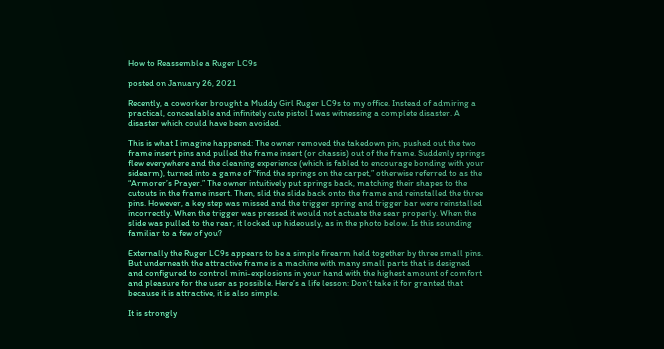How to Reassemble a Ruger LC9s

posted on January 26, 2021

Recently, a coworker brought a Muddy Girl Ruger LC9s to my office. Instead of admiring a practical, concealable and infinitely cute pistol I was witnessing a complete disaster. A disaster which could have been avoided.

This is what I imagine happened: The owner removed the takedown pin, pushed out the two frame insert pins and pulled the frame insert (or chassis) out of the frame. Suddenly springs flew everywhere and the cleaning experience (which is fabled to encourage bonding with your sidearm), turned into a game of “find the springs on the carpet,” otherwise referred to as the “Armorer’s Prayer.” The owner intuitively put springs back, matching their shapes to the cutouts in the frame insert. Then, slid the slide back onto the frame and reinstalled the three pins. However, a key step was missed and the trigger spring and trigger bar were reinstalled incorrectly. When the trigger was pressed it would not actuate the sear properly. When the slide was pulled to the rear, it locked up hideously, as in the photo below. Is this sounding familiar to a few of you?

Externally the Ruger LC9s appears to be a simple firearm held together by three small pins. But underneath the attractive frame is a machine with many small parts that is designed and configured to control mini-explosions in your hand with the highest amount of comfort and pleasure for the user as possible. Here’s a life lesson: Don’t take it for granted that because it is attractive, it is also simple.

It is strongly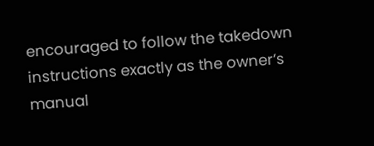encouraged to follow the takedown instructions exactly as the owner’s manual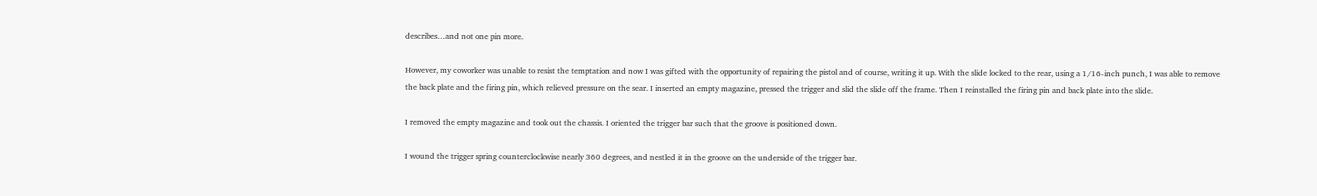describes…and not one pin more.

However, my coworker was unable to resist the temptation and now I was gifted with the opportunity of repairing the pistol and of course, writing it up. With the slide locked to the rear, using a 1/16-inch punch, I was able to remove the back plate and the firing pin, which relieved pressure on the sear. I inserted an empty magazine, pressed the trigger and slid the slide off the frame. Then I reinstalled the firing pin and back plate into the slide.

I removed the empty magazine and took out the chassis. I oriented the trigger bar such that the groove is positioned down.

I wound the trigger spring counterclockwise nearly 360 degrees, and nestled it in the groove on the underside of the trigger bar.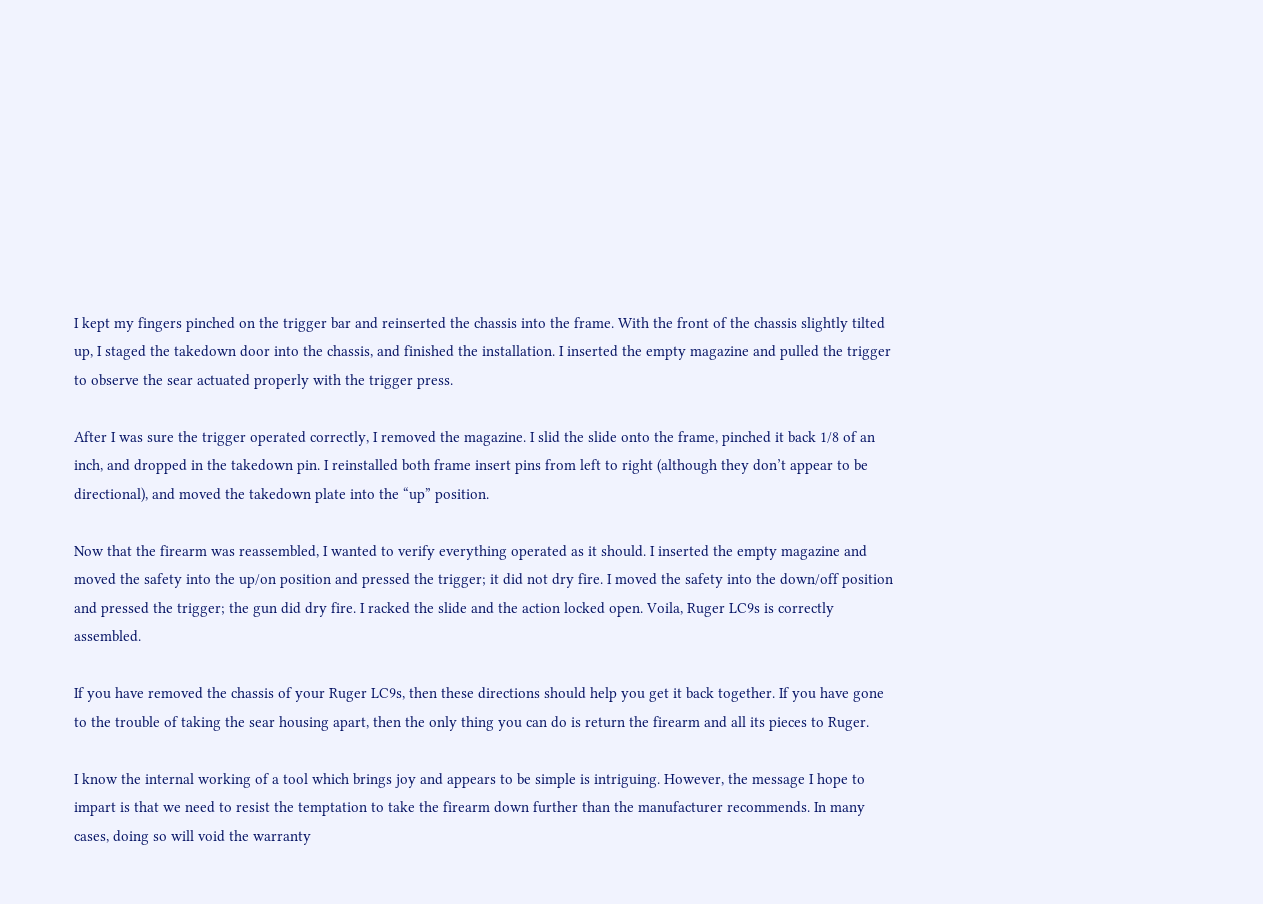I kept my fingers pinched on the trigger bar and reinserted the chassis into the frame. With the front of the chassis slightly tilted up, I staged the takedown door into the chassis, and finished the installation. I inserted the empty magazine and pulled the trigger to observe the sear actuated properly with the trigger press.

After I was sure the trigger operated correctly, I removed the magazine. I slid the slide onto the frame, pinched it back 1/8 of an inch, and dropped in the takedown pin. I reinstalled both frame insert pins from left to right (although they don’t appear to be directional), and moved the takedown plate into the “up” position.

Now that the firearm was reassembled, I wanted to verify everything operated as it should. I inserted the empty magazine and moved the safety into the up/on position and pressed the trigger; it did not dry fire. I moved the safety into the down/off position and pressed the trigger; the gun did dry fire. I racked the slide and the action locked open. Voila, Ruger LC9s is correctly assembled.

If you have removed the chassis of your Ruger LC9s, then these directions should help you get it back together. If you have gone to the trouble of taking the sear housing apart, then the only thing you can do is return the firearm and all its pieces to Ruger.

I know the internal working of a tool which brings joy and appears to be simple is intriguing. However, the message I hope to impart is that we need to resist the temptation to take the firearm down further than the manufacturer recommends. In many cases, doing so will void the warranty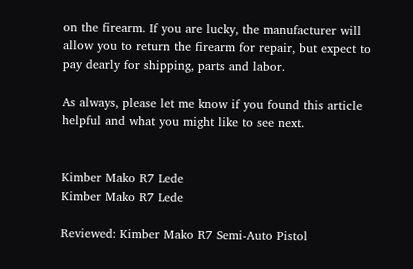on the firearm. If you are lucky, the manufacturer will allow you to return the firearm for repair, but expect to pay dearly for shipping, parts and labor.

As always, please let me know if you found this article helpful and what you might like to see next.


Kimber Mako R7 Lede
Kimber Mako R7 Lede

Reviewed: Kimber Mako R7 Semi-Auto Pistol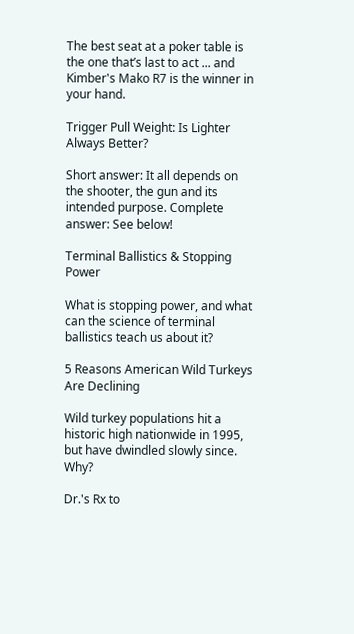The best seat at a poker table is the one that’s last to act ... and Kimber's Mako R7 is the winner in your hand.

Trigger Pull Weight: Is Lighter Always Better?

Short answer: It all depends on the shooter, the gun and its intended purpose. Complete answer: See below!

Terminal Ballistics & Stopping Power

What is stopping power, and what can the science of terminal ballistics teach us about it?

5 Reasons American Wild Turkeys Are Declining

Wild turkey populations hit a historic high nationwide in 1995, but have dwindled slowly since. Why?

Dr.'s Rx to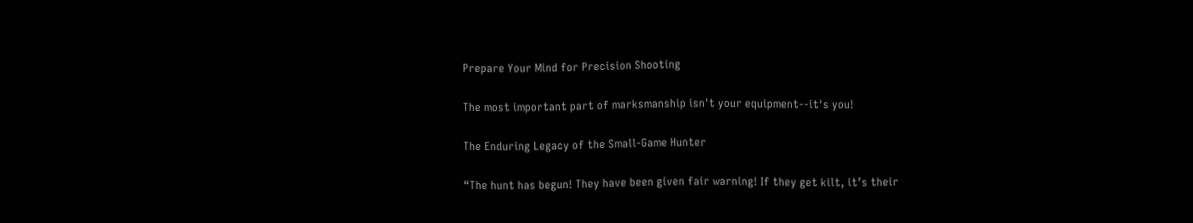Prepare Your Mind for Precision Shooting

The most important part of marksmanship isn't your equipment--it's you!

The Enduring Legacy of the Small-Game Hunter

“The hunt has begun! They have been given fair warning! If they get kilt, it’s their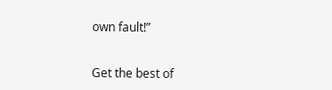own fault!”


Get the best of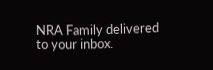NRA Family delivered to your inbox.